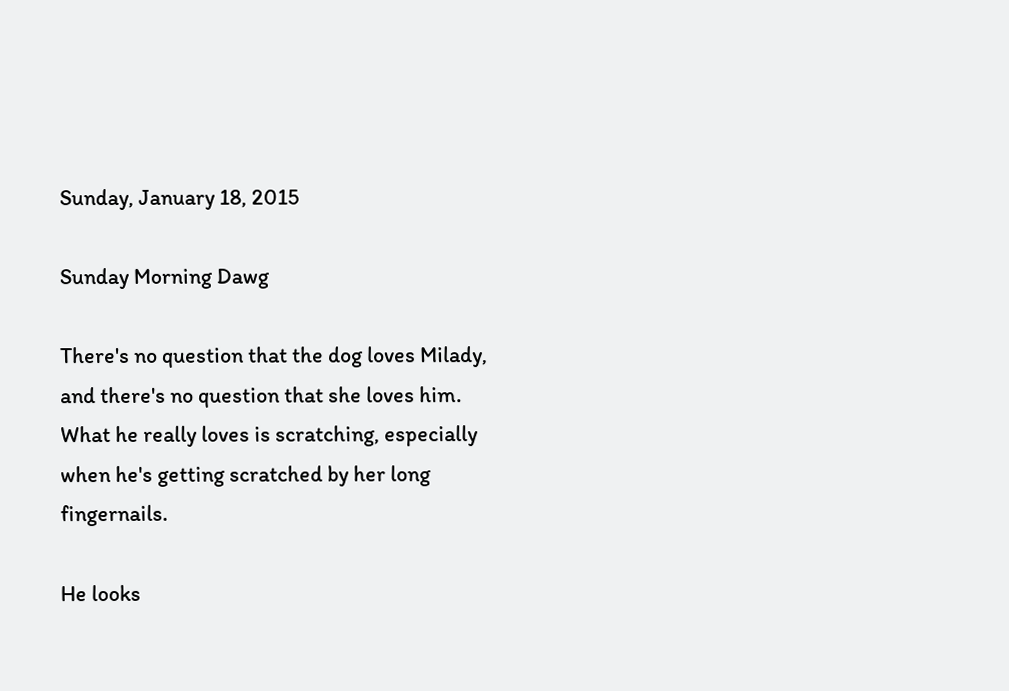Sunday, January 18, 2015

Sunday Morning Dawg

There's no question that the dog loves Milady, and there's no question that she loves him.  What he really loves is scratching, especially when he's getting scratched by her long fingernails.

He looks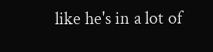like he's in a lot of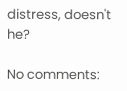distress, doesn't he?

No comments: